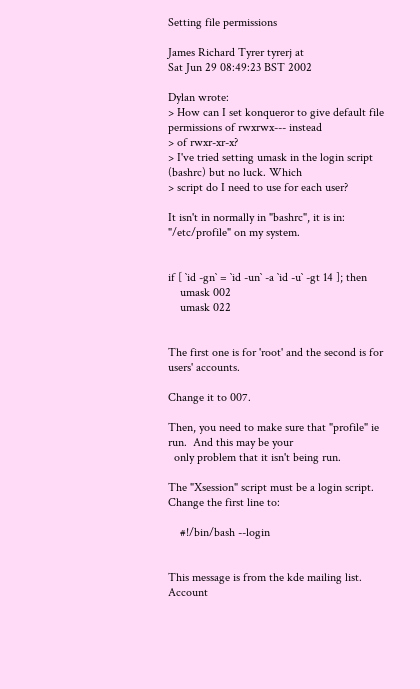Setting file permissions

James Richard Tyrer tyrerj at
Sat Jun 29 08:49:23 BST 2002

Dylan wrote:
> How can I set konqueror to give default file permissions of rwxrwx--- instead
> of rwxr-xr-x?
> I've tried setting umask in the login script (bashrc) but no luck. Which
> script do I need to use for each user?

It isn't in normally in "bashrc", it is in: "/etc/profile" on my system.


if [ `id -gn` = `id -un` -a `id -u` -gt 14 ]; then
    umask 002
    umask 022


The first one is for 'root' and the second is for users' accounts.

Change it to 007.

Then, you need to make sure that "profile" ie run.  And this may be your
  only problem that it isn't being run.

The "Xsession" script must be a login script.  Change the first line to:

    #!/bin/bash --login


This message is from the kde mailing list.
Account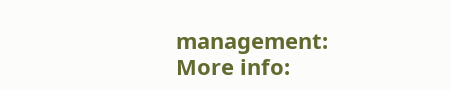management:
More info: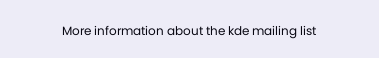More information about the kde mailing list